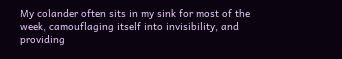My colander often sits in my sink for most of the week, camouflaging itself into invisibility, and providing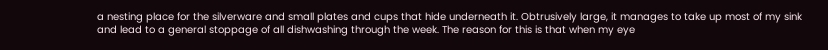a nesting place for the silverware and small plates and cups that hide underneath it. Obtrusively large, it manages to take up most of my sink and lead to a general stoppage of all dishwashing through the week. The reason for this is that when my eye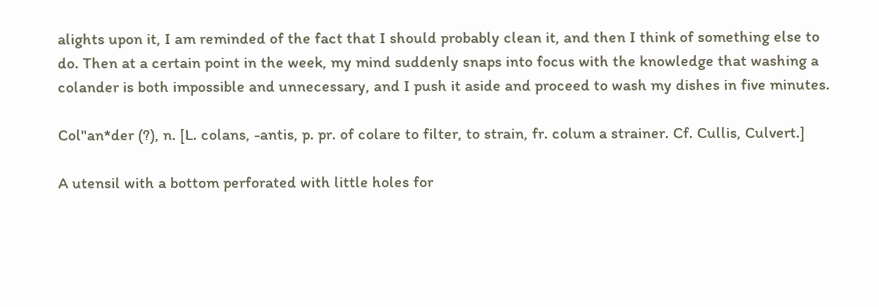alights upon it, I am reminded of the fact that I should probably clean it, and then I think of something else to do. Then at a certain point in the week, my mind suddenly snaps into focus with the knowledge that washing a colander is both impossible and unnecessary, and I push it aside and proceed to wash my dishes in five minutes.

Col"an*der (?), n. [L. colans, -antis, p. pr. of colare to filter, to strain, fr. colum a strainer. Cf. Cullis, Culvert.]

A utensil with a bottom perforated with little holes for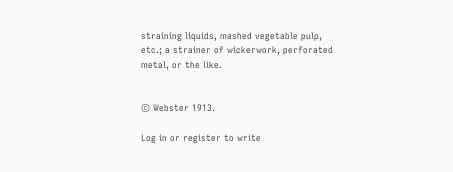straining liquids, mashed vegetable pulp, etc.; a strainer of wickerwork, perforated metal, or the like.


© Webster 1913.

Log in or register to write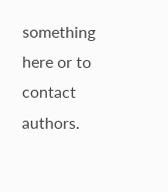something here or to contact authors.